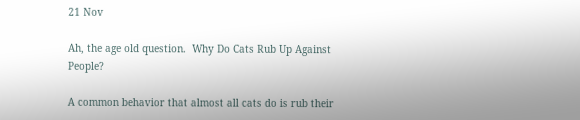21 Nov

Ah, the age old question.  Why Do Cats Rub Up Against People?

A common behavior that almost all cats do is rub their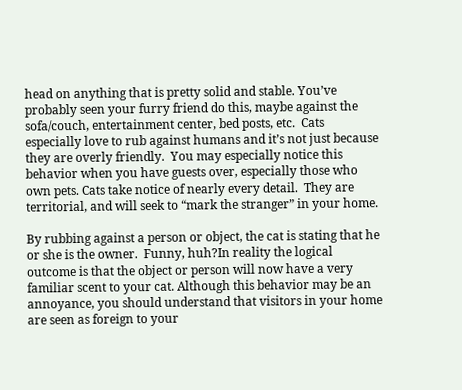head on anything that is pretty solid and stable. You’ve probably seen your furry friend do this, maybe against the sofa/couch, entertainment center, bed posts, etc.  Cats especially love to rub against humans and it’s not just because they are overly friendly.  You may especially notice this behavior when you have guests over, especially those who own pets. Cats take notice of nearly every detail.  They are territorial, and will seek to “mark the stranger” in your home.

By rubbing against a person or object, the cat is stating that he or she is the owner.  Funny, huh?In reality the logical outcome is that the object or person will now have a very familiar scent to your cat. Although this behavior may be an annoyance, you should understand that visitors in your home are seen as foreign to your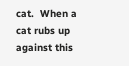cat.  When a cat rubs up against this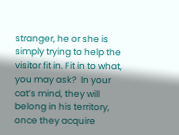stranger, he or she is simply trying to help the visitor fit in. Fit in to what, you may ask?  In your cat’s mind, they will belong in his territory, once they acquire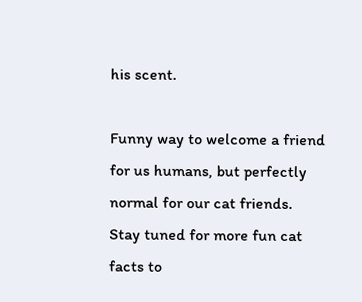his scent.

Funny way to welcome a friend for us humans, but perfectly normal for our cat friends.  Stay tuned for more fun cat facts to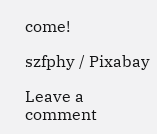come!

szfphy / Pixabay

Leave a comment